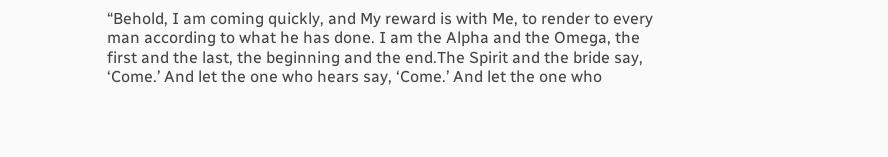“Behold, I am coming quickly, and My reward is with Me, to render to every man according to what he has done. I am the Alpha and the Omega, the first and the last, the beginning and the end.The Spirit and the bride say, ‘Come.’ And let the one who hears say, ‘Come.’ And let the one who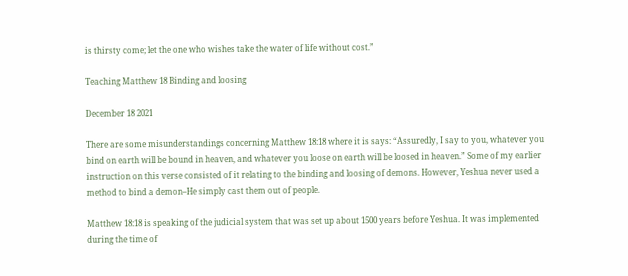is thirsty come; let the one who wishes take the water of life without cost.”

Teaching Matthew 18 Binding and loosing

December 18 2021

There are some misunderstandings concerning Matthew 18:18 where it is says: “Assuredly, I say to you, whatever you bind on earth will be bound in heaven, and whatever you loose on earth will be loosed in heaven.” Some of my earlier instruction on this verse consisted of it relating to the binding and loosing of demons. However, Yeshua never used a method to bind a demon–He simply cast them out of people.

Matthew 18:18 is speaking of the judicial system that was set up about 1500 years before Yeshua. It was implemented during the time of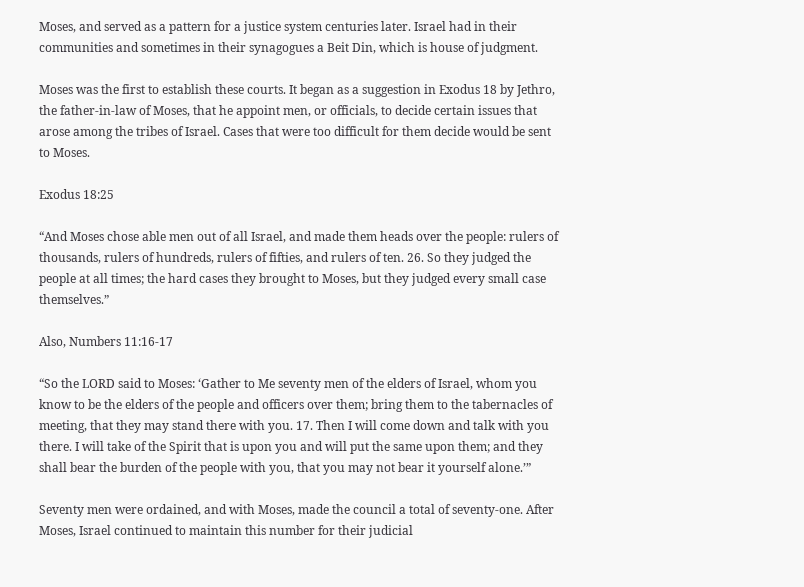Moses, and served as a pattern for a justice system centuries later. Israel had in their communities and sometimes in their synagogues a Beit Din, which is house of judgment.

Moses was the first to establish these courts. It began as a suggestion in Exodus 18 by Jethro, the father-in-law of Moses, that he appoint men, or officials, to decide certain issues that arose among the tribes of Israel. Cases that were too difficult for them decide would be sent to Moses.

Exodus 18:25

“And Moses chose able men out of all Israel, and made them heads over the people: rulers of thousands, rulers of hundreds, rulers of fifties, and rulers of ten. 26. So they judged the people at all times; the hard cases they brought to Moses, but they judged every small case themselves.”

Also, Numbers 11:16-17

“So the LORD said to Moses: ‘Gather to Me seventy men of the elders of Israel, whom you know to be the elders of the people and officers over them; bring them to the tabernacles of meeting, that they may stand there with you. 17. Then I will come down and talk with you there. I will take of the Spirit that is upon you and will put the same upon them; and they shall bear the burden of the people with you, that you may not bear it yourself alone.’”

Seventy men were ordained, and with Moses, made the council a total of seventy-one. After Moses, Israel continued to maintain this number for their judicial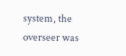system, the overseer was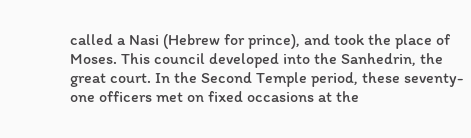called a Nasi (Hebrew for prince), and took the place of Moses. This council developed into the Sanhedrin, the great court. In the Second Temple period, these seventy-one officers met on fixed occasions at the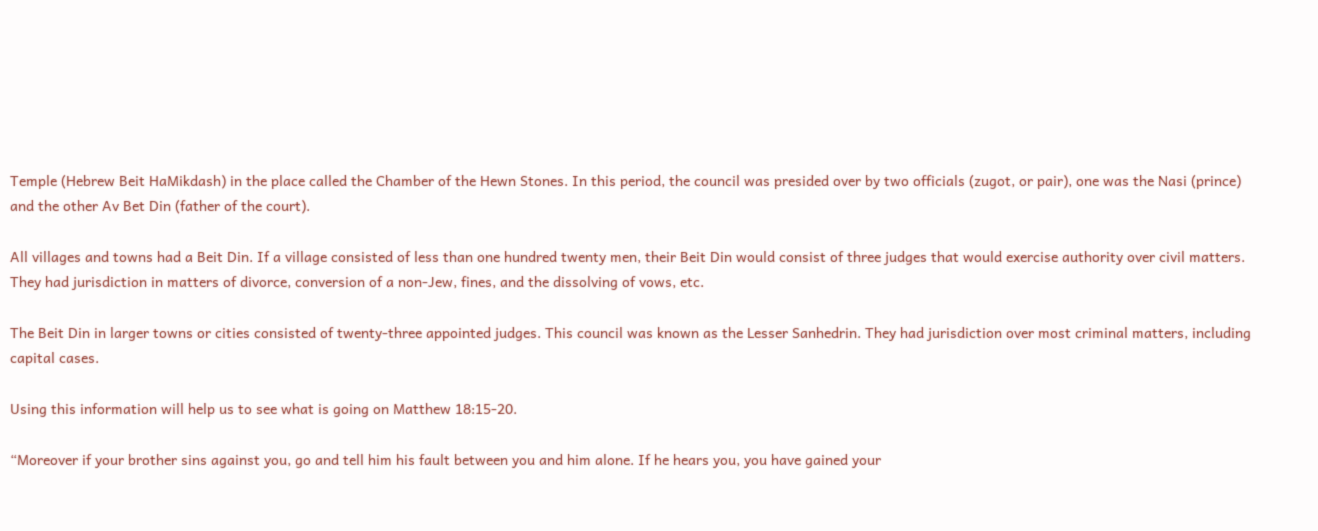Temple (Hebrew Beit HaMikdash) in the place called the Chamber of the Hewn Stones. In this period, the council was presided over by two officials (zugot, or pair), one was the Nasi (prince) and the other Av Bet Din (father of the court).

All villages and towns had a Beit Din. If a village consisted of less than one hundred twenty men, their Beit Din would consist of three judges that would exercise authority over civil matters. They had jurisdiction in matters of divorce, conversion of a non-Jew, fines, and the dissolving of vows, etc.

The Beit Din in larger towns or cities consisted of twenty-three appointed judges. This council was known as the Lesser Sanhedrin. They had jurisdiction over most criminal matters, including capital cases.

Using this information will help us to see what is going on Matthew 18:15-20.

“Moreover if your brother sins against you, go and tell him his fault between you and him alone. If he hears you, you have gained your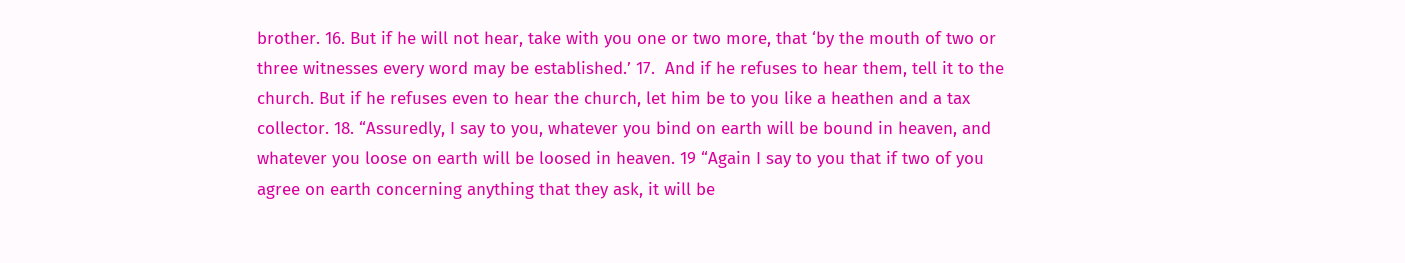brother. 16. But if he will not hear, take with you one or two more, that ‘by the mouth of two or three witnesses every word may be established.’ 17.  And if he refuses to hear them, tell it to the church. But if he refuses even to hear the church, let him be to you like a heathen and a tax collector. 18. “Assuredly, I say to you, whatever you bind on earth will be bound in heaven, and whatever you loose on earth will be loosed in heaven. 19 “Again I say to you that if two of you agree on earth concerning anything that they ask, it will be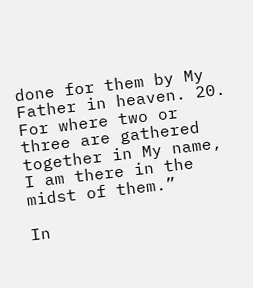done for them by My Father in heaven. 20. For where two or three are gathered together in My name, I am there in the midst of them.”

In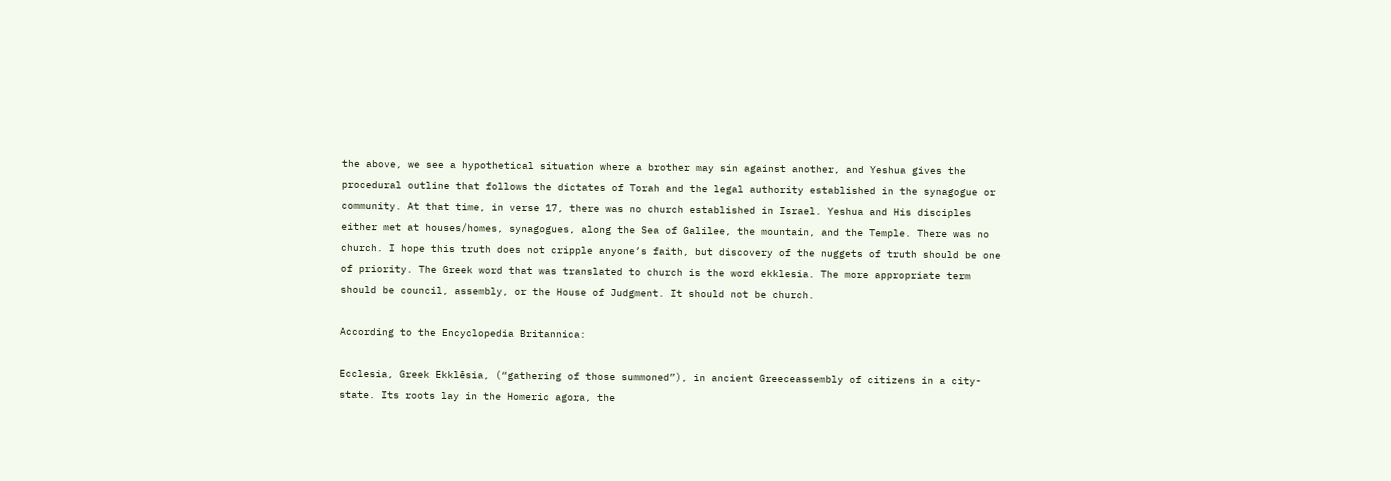the above, we see a hypothetical situation where a brother may sin against another, and Yeshua gives the procedural outline that follows the dictates of Torah and the legal authority established in the synagogue or community. At that time, in verse 17, there was no church established in Israel. Yeshua and His disciples either met at houses/homes, synagogues, along the Sea of Galilee, the mountain, and the Temple. There was no church. I hope this truth does not cripple anyone’s faith, but discovery of the nuggets of truth should be one of priority. The Greek word that was translated to church is the word ekklesia. The more appropriate term should be council, assembly, or the House of Judgment. It should not be church.

According to the Encyclopedia Britannica:

Ecclesia, Greek Ekklēsia, (“gathering of those summoned”), in ancient Greeceassembly of citizens in a city-state. Its roots lay in the Homeric agora, the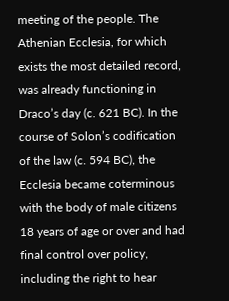meeting of the people. The Athenian Ecclesia, for which exists the most detailed record, was already functioning in Draco’s day (c. 621 BC). In the course of Solon’s codification of the law (c. 594 BC), the Ecclesia became coterminous with the body of male citizens 18 years of age or over and had final control over policy, including the right to hear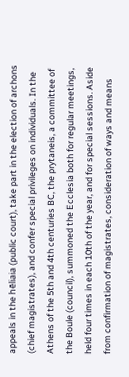appeals in the hēliaia (public court), take part in the election of archons (chief magistrates), and confer special privileges on individuals. In the Athens of the 5th and 4th centuries BC, the prytaneis, a committee of the Boule (council), summoned the Ecclesia both for regular meetings, held four times in each 10th of the year, and for special sessions. Aside from confirmation of magistrates, consideration of ways and means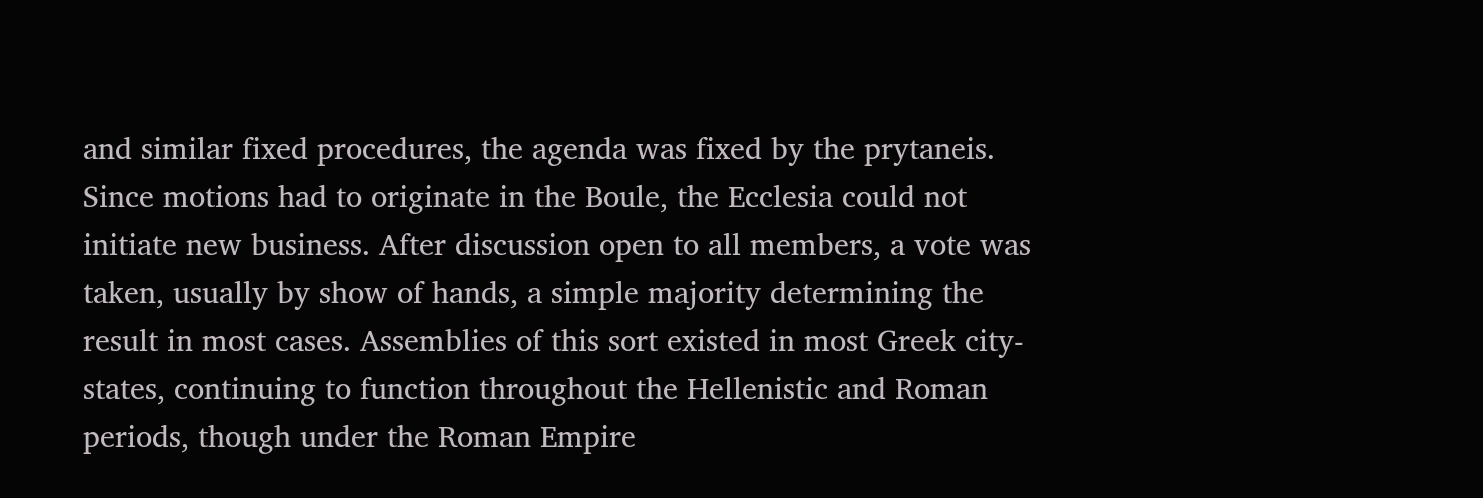and similar fixed procedures, the agenda was fixed by the prytaneis. Since motions had to originate in the Boule, the Ecclesia could not initiate new business. After discussion open to all members, a vote was taken, usually by show of hands, a simple majority determining the result in most cases. Assemblies of this sort existed in most Greek city-states, continuing to function throughout the Hellenistic and Roman periods, though under the Roman Empire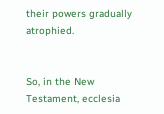their powers gradually atrophied.


So, in the New Testament, ecclesia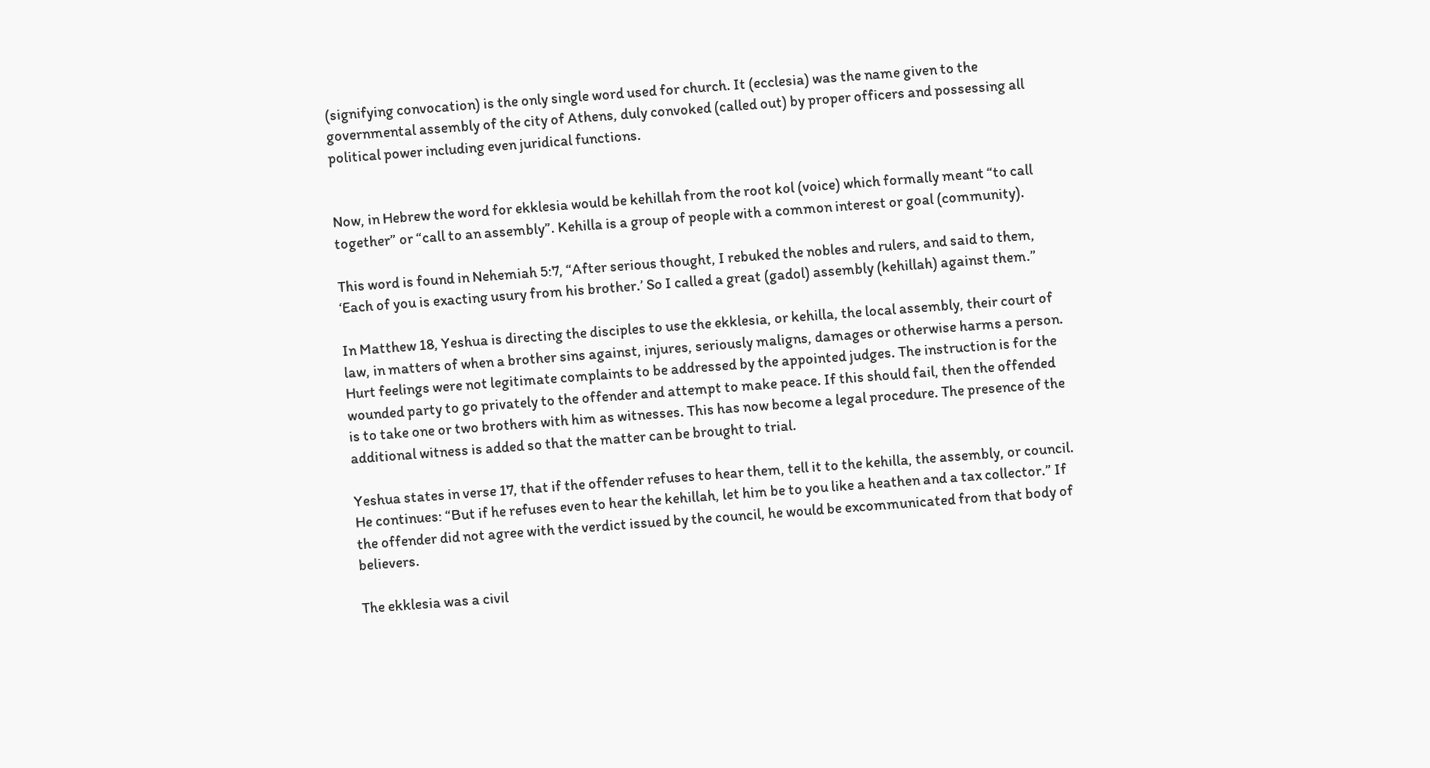(signifying convocation) is the only single word used for church. It (ecclesia) was the name given to the governmental assembly of the city of Athens, duly convoked (called out) by proper officers and possessing all political power including even juridical functions.


Now, in Hebrew the word for ekklesia would be kehillah from the root kol (voice) which formally meant “to call together” or “call to an assembly”. Kehilla is a group of people with a common interest or goal (community).

This word is found in Nehemiah 5:7, “After serious thought, I rebuked the nobles and rulers, and said to them, ‘Each of you is exacting usury from his brother.’ So I called a great (gadol) assembly (kehillah) against them.”

In Matthew 18, Yeshua is directing the disciples to use the ekklesia, or kehilla, the local assembly, their court of law, in matters of when a brother sins against, injures, seriously maligns, damages or otherwise harms a person. Hurt feelings were not legitimate complaints to be addressed by the appointed judges. The instruction is for the wounded party to go privately to the offender and attempt to make peace. If this should fail, then the offended is to take one or two brothers with him as witnesses. This has now become a legal procedure. The presence of the additional witness is added so that the matter can be brought to trial.

Yeshua states in verse 17, that if the offender refuses to hear them, tell it to the kehilla, the assembly, or council. He continues: “But if he refuses even to hear the kehillah, let him be to you like a heathen and a tax collector.” If the offender did not agree with the verdict issued by the council, he would be excommunicated from that body of believers.

The ekklesia was a civil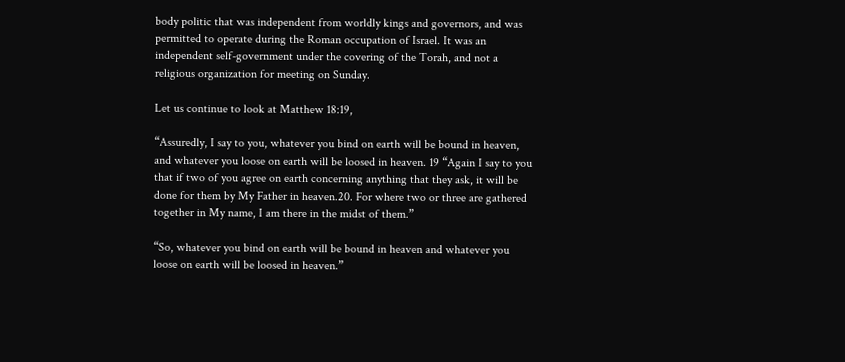body politic that was independent from worldly kings and governors, and was permitted to operate during the Roman occupation of Israel. It was an independent self-government under the covering of the Torah, and not a religious organization for meeting on Sunday.

Let us continue to look at Matthew 18:19,

“Assuredly, I say to you, whatever you bind on earth will be bound in heaven, and whatever you loose on earth will be loosed in heaven. 19 “Again I say to you that if two of you agree on earth concerning anything that they ask, it will be done for them by My Father in heaven.20. For where two or three are gathered together in My name, I am there in the midst of them.”

“So, whatever you bind on earth will be bound in heaven and whatever you loose on earth will be loosed in heaven.”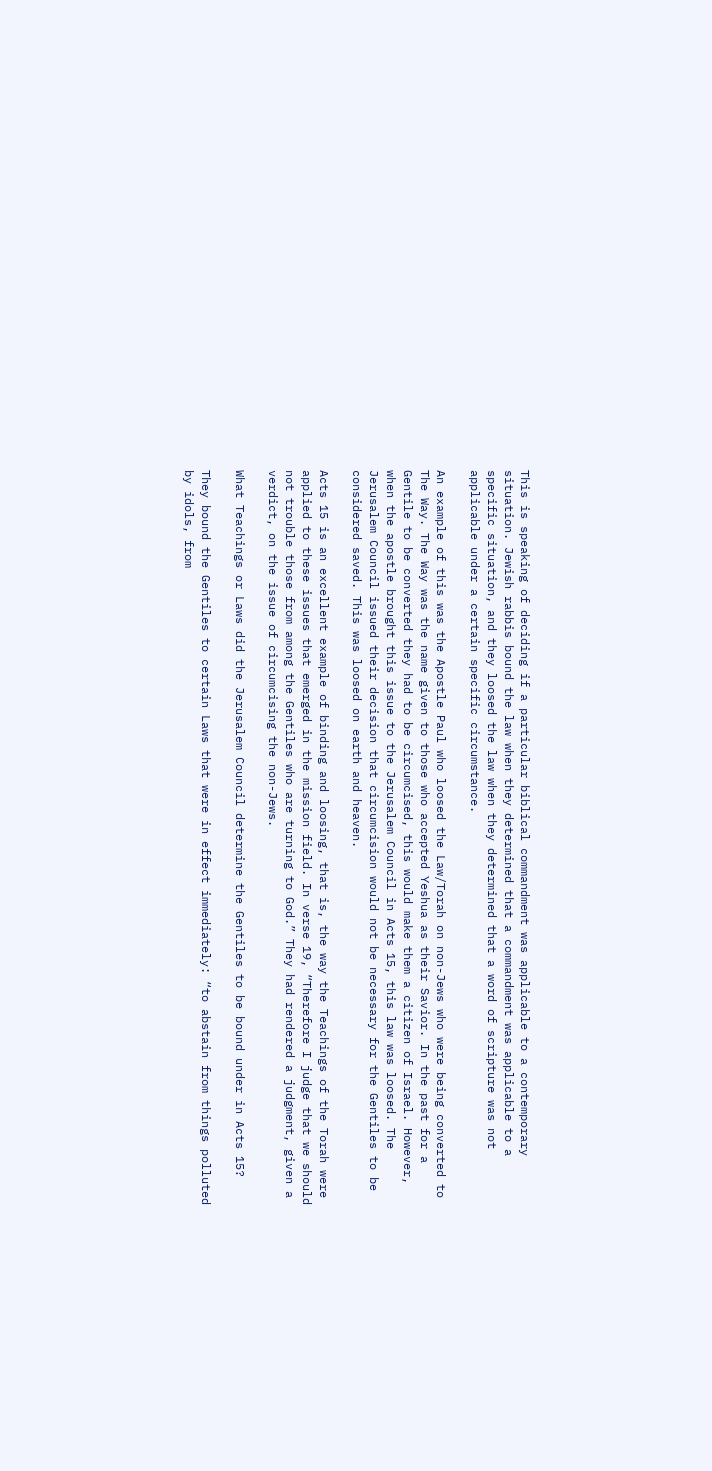This is speaking of deciding if a particular biblical commandment was applicable to a contemporary situation. Jewish rabbis bound the law when they determined that a commandment was applicable to a specific situation, and they loosed the law when they determined that a word of scripture was not applicable under a certain specific circumstance.

An example of this was the Apostle Paul who loosed the Law/Torah on non-Jews who were being converted to The Way. The Way was the name given to those who accepted Yeshua as their Savior. In the past for a Gentile to be converted they had to be circumcised, this would make them a citizen of Israel. However, when the apostle brought this issue to the Jerusalem Council in Acts 15, this law was loosed. The Jerusalem Council issued their decision that circumcision would not be necessary for the Gentiles to be considered saved. This was loosed on earth and heaven.

Acts 15 is an excellent example of binding and loosing, that is, the way the Teachings of the Torah were applied to these issues that emerged in the mission field. In verse 19, “Therefore I judge that we should not trouble those from among the Gentiles who are turning to God.” They had rendered a judgment, given a verdict, on the issue of circumcising the non-Jews.

What Teachings or Laws did the Jerusalem Council determine the Gentiles to be bound under in Acts 15?

They bound the Gentiles to certain Laws that were in effect immediately: “to abstain from things polluted by idols, from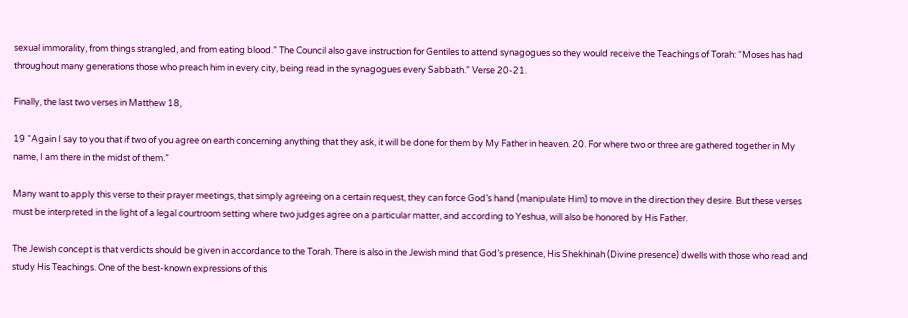sexual immorality, from things strangled, and from eating blood.” The Council also gave instruction for Gentiles to attend synagogues so they would receive the Teachings of Torah: “Moses has had throughout many generations those who preach him in every city, being read in the synagogues every Sabbath.” Verse 20-21.

Finally, the last two verses in Matthew 18,

19 “Again I say to you that if two of you agree on earth concerning anything that they ask, it will be done for them by My Father in heaven. 20. For where two or three are gathered together in My name, I am there in the midst of them.”

Many want to apply this verse to their prayer meetings, that simply agreeing on a certain request, they can force God’s hand (manipulate Him) to move in the direction they desire. But these verses must be interpreted in the light of a legal courtroom setting where two judges agree on a particular matter, and according to Yeshua, will also be honored by His Father.

The Jewish concept is that verdicts should be given in accordance to the Torah. There is also in the Jewish mind that God’s presence, His Shekhinah (Divine presence) dwells with those who read and study His Teachings. One of the best-known expressions of this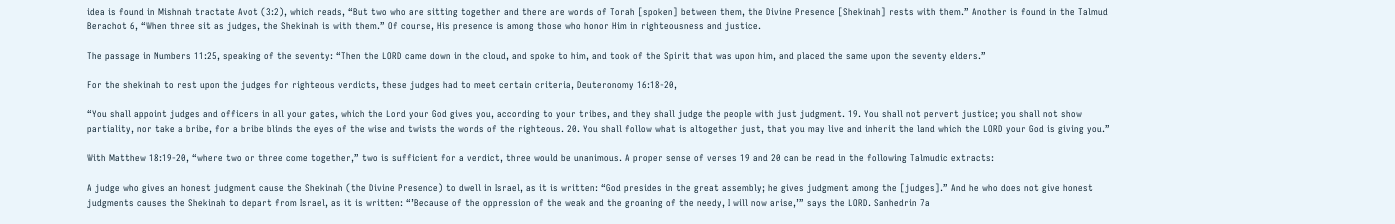idea is found in Mishnah tractate Avot (3:2), which reads, “But two who are sitting together and there are words of Torah [spoken] between them, the Divine Presence [Shekinah] rests with them.” Another is found in the Talmud Berachot 6, “When three sit as judges, the Shekinah is with them.” Of course, His presence is among those who honor Him in righteousness and justice.

The passage in Numbers 11:25, speaking of the seventy: “Then the LORD came down in the cloud, and spoke to him, and took of the Spirit that was upon him, and placed the same upon the seventy elders.”

For the shekinah to rest upon the judges for righteous verdicts, these judges had to meet certain criteria, Deuteronomy 16:18-20,

“You shall appoint judges and officers in all your gates, which the Lord your God gives you, according to your tribes, and they shall judge the people with just judgment. 19. You shall not pervert justice; you shall not show partiality, nor take a bribe, for a bribe blinds the eyes of the wise and twists the words of the righteous. 20. You shall follow what is altogether just, that you may live and inherit the land which the LORD your God is giving you.”

With Matthew 18:19-20, “where two or three come together,” two is sufficient for a verdict, three would be unanimous. A proper sense of verses 19 and 20 can be read in the following Talmudic extracts:

A judge who gives an honest judgment cause the Shekinah (the Divine Presence) to dwell in Israel, as it is written: “God presides in the great assembly; he gives judgment among the [judges].” And he who does not give honest judgments causes the Shekinah to depart from Israel, as it is written: “’Because of the oppression of the weak and the groaning of the needy, I will now arise,’” says the LORD. Sanhedrin 7a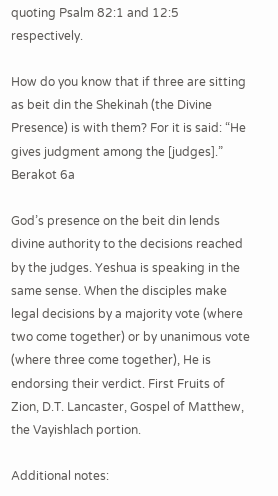quoting Psalm 82:1 and 12:5 respectively.

How do you know that if three are sitting as beit din the Shekinah (the Divine Presence) is with them? For it is said: “He gives judgment among the [judges].” Berakot 6a

God’s presence on the beit din lends divine authority to the decisions reached by the judges. Yeshua is speaking in the same sense. When the disciples make legal decisions by a majority vote (where two come together) or by unanimous vote (where three come together), He is endorsing their verdict. First Fruits of Zion, D.T. Lancaster, Gospel of Matthew, the Vayishlach portion.

Additional notes: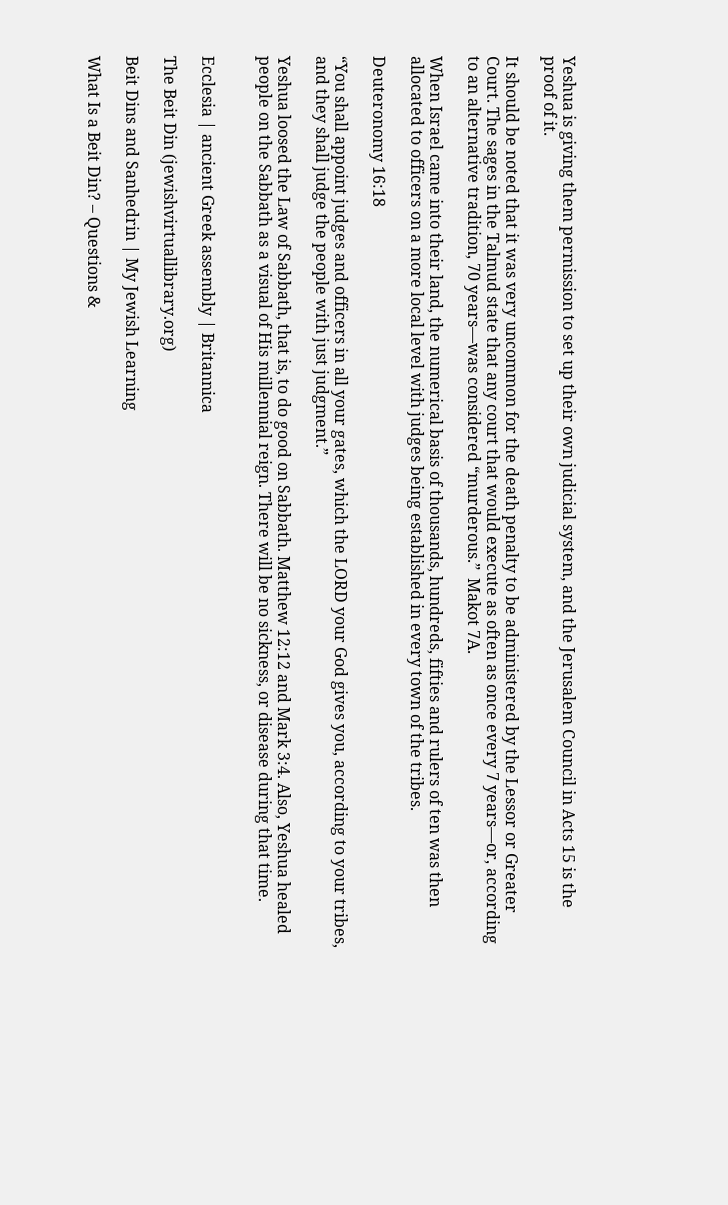Yeshua is giving them permission to set up their own judicial system, and the Jerusalem Council in Acts 15 is the proof of it.

It should be noted that it was very uncommon for the death penalty to be administered by the Lessor or Greater Court. The sages in the Talmud state that any court that would execute as often as once every 7 years—or, according to an alternative tradition, 70 years—was considered “murderous.”  Makot 7A.

When Israel came into their land, the numerical basis of thousands, hundreds, fifties and rulers of ten was then allocated to officers on a more local level with judges being established in every town of the tribes.

Deuteronomy 16:18

“You shall appoint judges and officers in all your gates, which the LORD your God gives you, according to your tribes, and they shall judge the people with just judgment.”

Yeshua loosed the Law of Sabbath, that is, to do good on Sabbath. Matthew 12:12 and Mark 3:4. Also, Yeshua healed people on the Sabbath as a visual of His millennial reign. There will be no sickness, or disease during that time.


Ecclesia | ancient Greek assembly | Britannica

The Beit Din (jewishvirtuallibrary.org)

Beit Dins and Sanhedrin | My Jewish Learning

What Is a Beit Din? – Questions &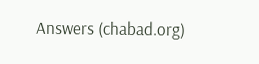Answers (chabad.org)